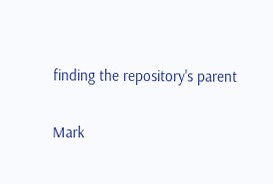finding the repository's parent

Mark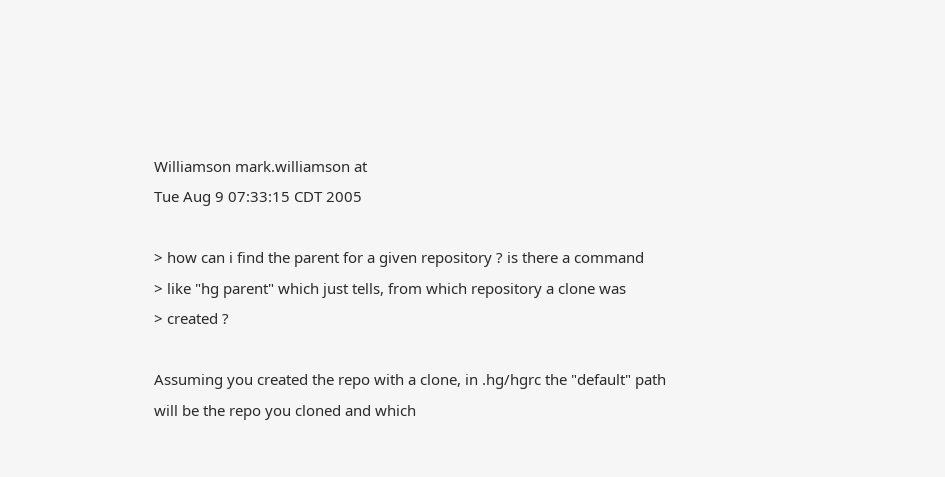Williamson mark.williamson at
Tue Aug 9 07:33:15 CDT 2005

> how can i find the parent for a given repository ? is there a command
> like "hg parent" which just tells, from which repository a clone was
> created ?

Assuming you created the repo with a clone, in .hg/hgrc the "default" path
will be the repo you cloned and which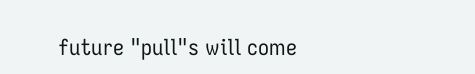future "pull"s will come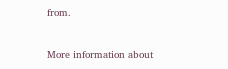from.


More information about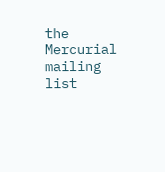the Mercurial mailing list